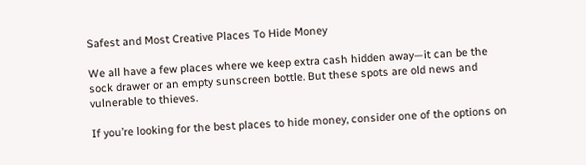Safest and Most Creative Places To Hide Money

We all have a few places where we keep extra cash hidden away—it can be the sock drawer or an empty sunscreen bottle. But these spots are old news and vulnerable to thieves.

If you’re looking for the best places to hide money, consider one of the options on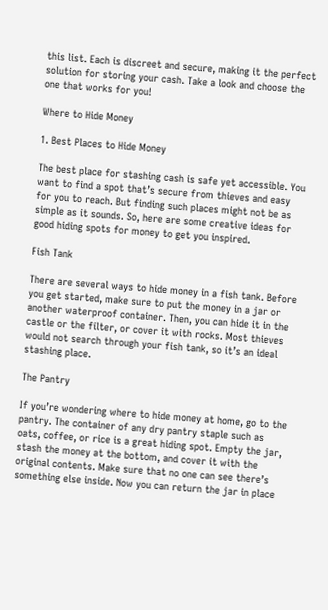this list. Each is discreet and secure, making it the perfect solution for storing your cash. Take a look and choose the one that works for you!

Where to Hide Money

1. Best Places to Hide Money

The best place for stashing cash is safe yet accessible. You want to find a spot that’s secure from thieves and easy for you to reach. But finding such places might not be as simple as it sounds. So, here are some creative ideas for good hiding spots for money to get you inspired.

Fish Tank

There are several ways to hide money in a fish tank. Before you get started, make sure to put the money in a jar or another waterproof container. Then, you can hide it in the castle or the filter, or cover it with rocks. Most thieves would not search through your fish tank, so it’s an ideal stashing place.

The Pantry

If you’re wondering where to hide money at home, go to the pantry. The container of any dry pantry staple such as oats, coffee, or rice is a great hiding spot. Empty the jar, stash the money at the bottom, and cover it with the original contents. Make sure that no one can see there’s something else inside. Now you can return the jar in place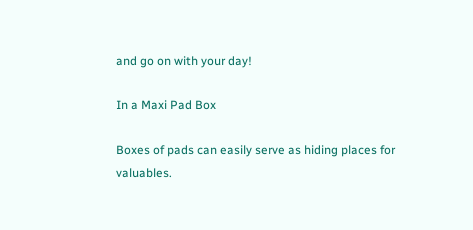and go on with your day!

In a Maxi Pad Box

Boxes of pads can easily serve as hiding places for valuables.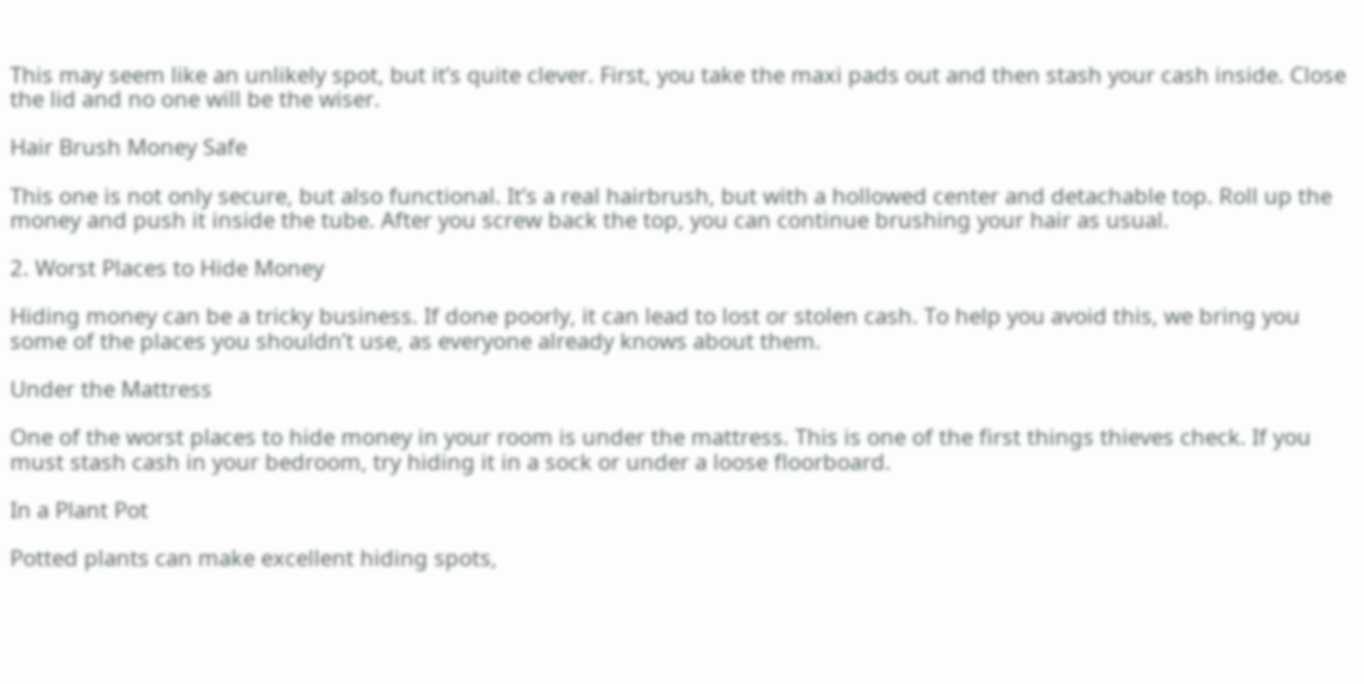This may seem like an unlikely spot, but it’s quite clever. First, you take the maxi pads out and then stash your cash inside. Close the lid and no one will be the wiser.

Hair Brush Money Safe

This one is not only secure, but also functional. It’s a real hairbrush, but with a hollowed center and detachable top. Roll up the money and push it inside the tube. After you screw back the top, you can continue brushing your hair as usual.

2. Worst Places to Hide Money

Hiding money can be a tricky business. If done poorly, it can lead to lost or stolen cash. To help you avoid this, we bring you some of the places you shouldn’t use, as everyone already knows about them.

Under the Mattress

One of the worst places to hide money in your room is under the mattress. This is one of the first things thieves check. If you must stash cash in your bedroom, try hiding it in a sock or under a loose floorboard.

In a Plant Pot

Potted plants can make excellent hiding spots,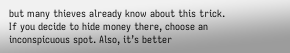but many thieves already know about this trick. If you decide to hide money there, choose an inconspicuous spot. Also, it’s better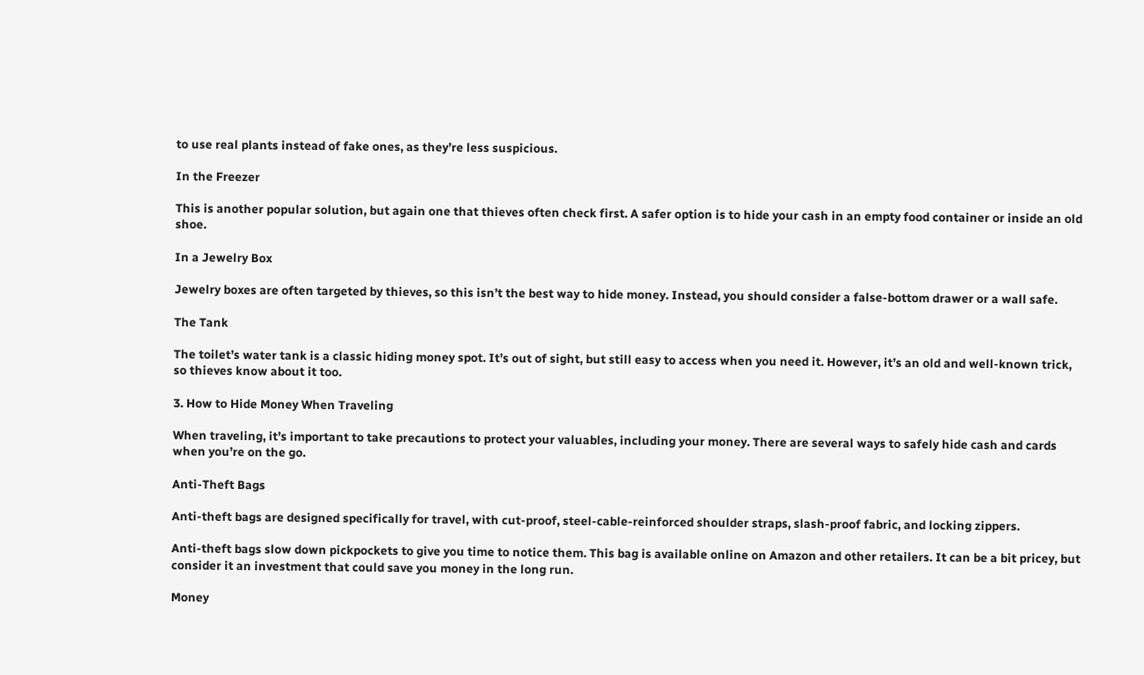to use real plants instead of fake ones, as they’re less suspicious.

In the Freezer

This is another popular solution, but again one that thieves often check first. A safer option is to hide your cash in an empty food container or inside an old shoe.

In a Jewelry Box

Jewelry boxes are often targeted by thieves, so this isn’t the best way to hide money. Instead, you should consider a false-bottom drawer or a wall safe.

The Tank

The toilet’s water tank is a classic hiding money spot. It’s out of sight, but still easy to access when you need it. However, it’s an old and well-known trick, so thieves know about it too.

3. How to Hide Money When Traveling

When traveling, it’s important to take precautions to protect your valuables, including your money. There are several ways to safely hide cash and cards when you’re on the go.

Anti-Theft Bags

Anti-theft bags are designed specifically for travel, with cut-proof, steel-cable-reinforced shoulder straps, slash-proof fabric, and locking zippers.

Anti-theft bags slow down pickpockets to give you time to notice them. This bag is available online on Amazon and other retailers. It can be a bit pricey, but consider it an investment that could save you money in the long run.

Money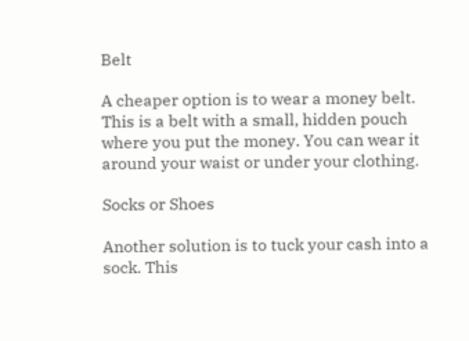Belt

A cheaper option is to wear a money belt. This is a belt with a small, hidden pouch where you put the money. You can wear it around your waist or under your clothing.

Socks or Shoes

Another solution is to tuck your cash into a sock. This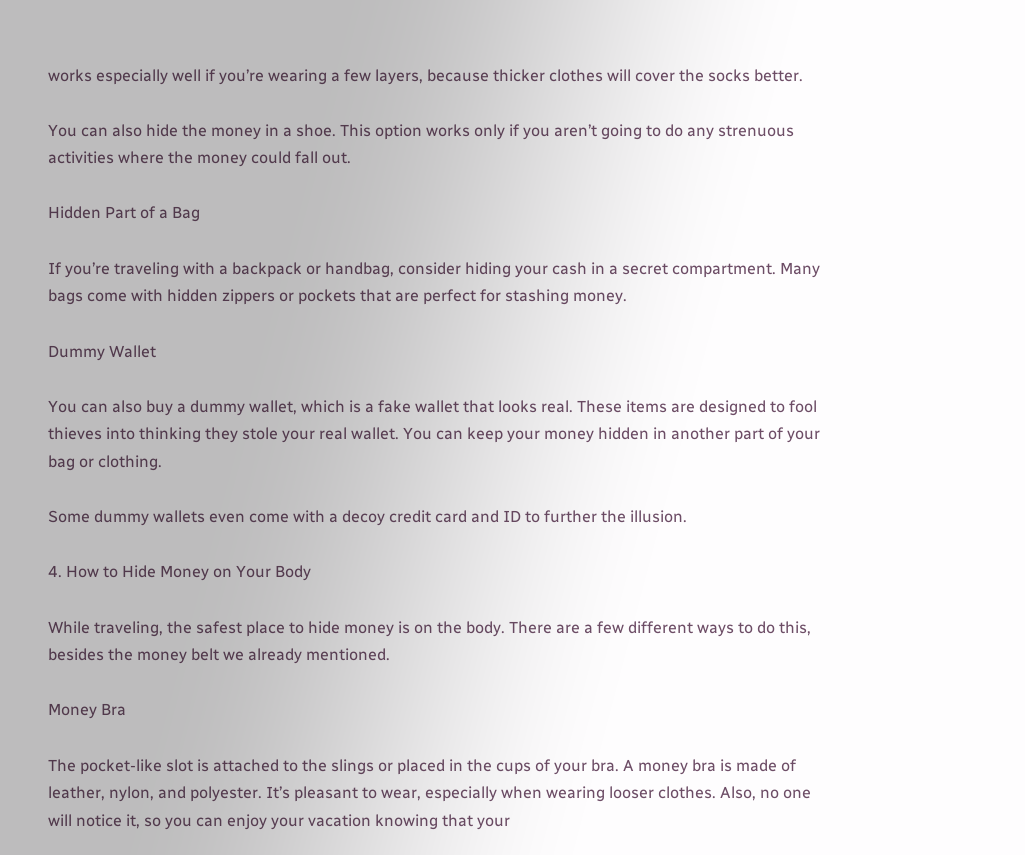works especially well if you’re wearing a few layers, because thicker clothes will cover the socks better.

You can also hide the money in a shoe. This option works only if you aren’t going to do any strenuous activities where the money could fall out.

Hidden Part of a Bag

If you’re traveling with a backpack or handbag, consider hiding your cash in a secret compartment. Many bags come with hidden zippers or pockets that are perfect for stashing money.

Dummy Wallet

You can also buy a dummy wallet, which is a fake wallet that looks real. These items are designed to fool thieves into thinking they stole your real wallet. You can keep your money hidden in another part of your bag or clothing.

Some dummy wallets even come with a decoy credit card and ID to further the illusion.

4. How to Hide Money on Your Body

While traveling, the safest place to hide money is on the body. There are a few different ways to do this, besides the money belt we already mentioned.

Money Bra

The pocket-like slot is attached to the slings or placed in the cups of your bra. A money bra is made of leather, nylon, and polyester. It’s pleasant to wear, especially when wearing looser clothes. Also, no one will notice it, so you can enjoy your vacation knowing that your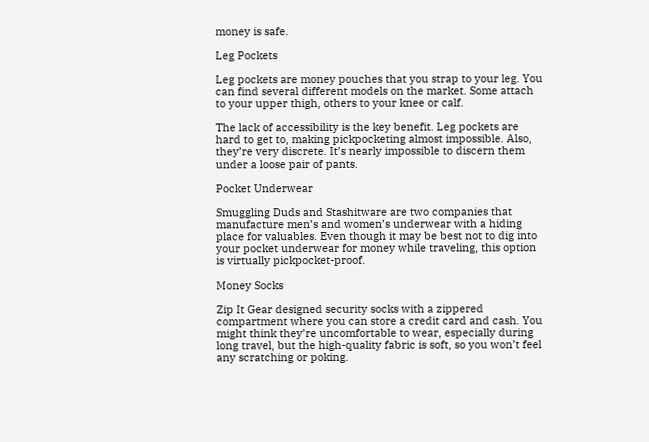money is safe.

Leg Pockets

Leg pockets are money pouches that you strap to your leg. You can find several different models on the market. Some attach to your upper thigh, others to your knee or calf.

The lack of accessibility is the key benefit. Leg pockets are hard to get to, making pickpocketing almost impossible. Also, they’re very discrete. It’s nearly impossible to discern them under a loose pair of pants.

Pocket Underwear

Smuggling Duds and Stashitware are two companies that manufacture men’s and women’s underwear with a hiding place for valuables. Even though it may be best not to dig into your pocket underwear for money while traveling, this option is virtually pickpocket-proof.

Money Socks

Zip It Gear designed security socks with a zippered compartment where you can store a credit card and cash. You might think they’re uncomfortable to wear, especially during long travel, but the high-quality fabric is soft, so you won’t feel any scratching or poking.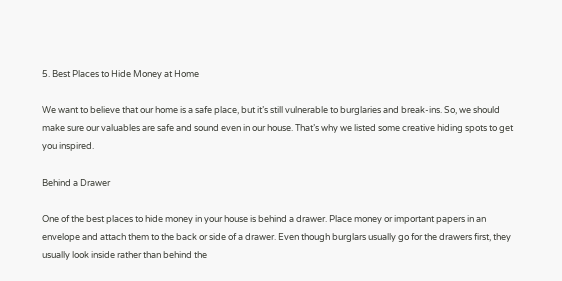5. Best Places to Hide Money at Home

We want to believe that our home is a safe place, but it’s still vulnerable to burglaries and break-ins. So, we should make sure our valuables are safe and sound even in our house. That’s why we listed some creative hiding spots to get you inspired.

Behind a Drawer

One of the best places to hide money in your house is behind a drawer. Place money or important papers in an envelope and attach them to the back or side of a drawer. Even though burglars usually go for the drawers first, they usually look inside rather than behind the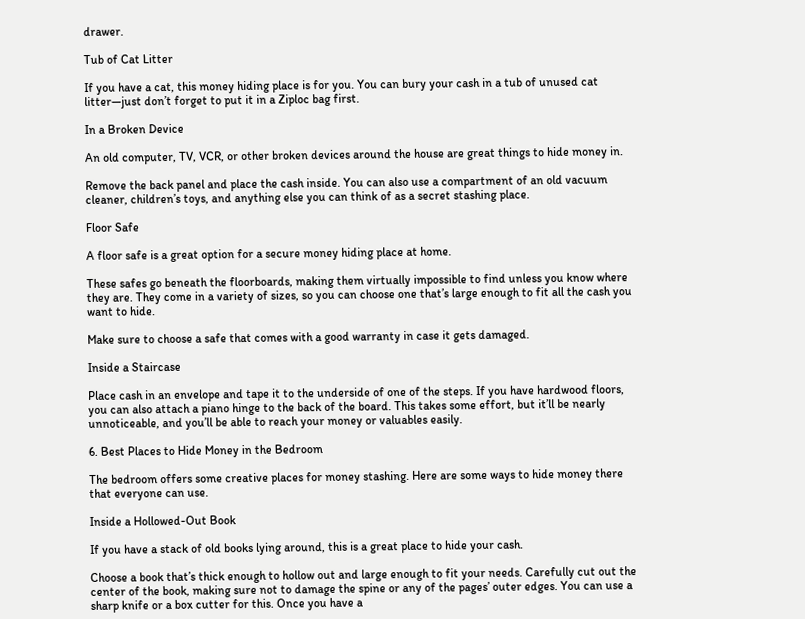drawer.

Tub of Cat Litter

If you have a cat, this money hiding place is for you. You can bury your cash in a tub of unused cat litter—just don’t forget to put it in a Ziploc bag first.

In a Broken Device

An old computer, TV, VCR, or other broken devices around the house are great things to hide money in.

Remove the back panel and place the cash inside. You can also use a compartment of an old vacuum cleaner, children’s toys, and anything else you can think of as a secret stashing place.

Floor Safe

A floor safe is a great option for a secure money hiding place at home.

These safes go beneath the floorboards, making them virtually impossible to find unless you know where they are. They come in a variety of sizes, so you can choose one that’s large enough to fit all the cash you want to hide.

Make sure to choose a safe that comes with a good warranty in case it gets damaged.

Inside a Staircase

Place cash in an envelope and tape it to the underside of one of the steps. If you have hardwood floors, you can also attach a piano hinge to the back of the board. This takes some effort, but it’ll be nearly unnoticeable, and you’ll be able to reach your money or valuables easily.

6. Best Places to Hide Money in the Bedroom

The bedroom offers some creative places for money stashing. Here are some ways to hide money there that everyone can use.

Inside a Hollowed-Out Book

If you have a stack of old books lying around, this is a great place to hide your cash.

Choose a book that’s thick enough to hollow out and large enough to fit your needs. Carefully cut out the center of the book, making sure not to damage the spine or any of the pages’ outer edges. You can use a sharp knife or a box cutter for this. Once you have a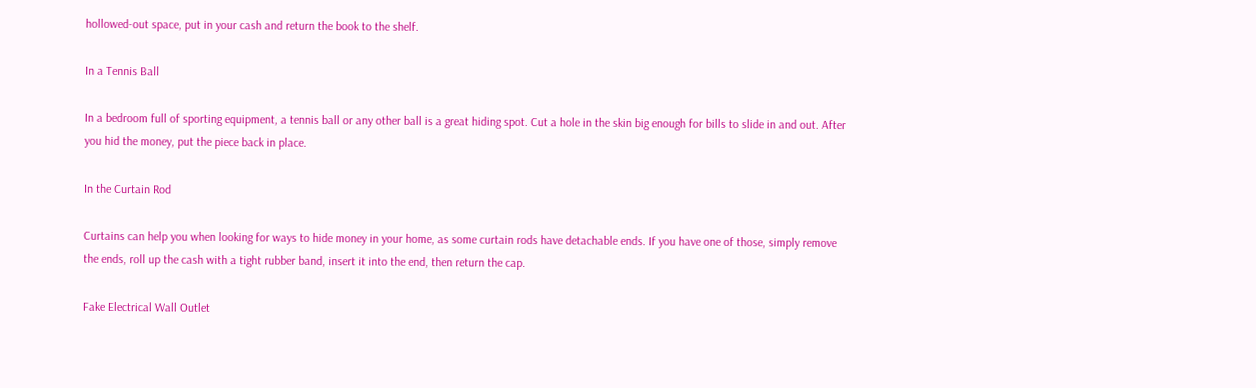hollowed-out space, put in your cash and return the book to the shelf.

In a Tennis Ball

In a bedroom full of sporting equipment, a tennis ball or any other ball is a great hiding spot. Cut a hole in the skin big enough for bills to slide in and out. After you hid the money, put the piece back in place.

In the Curtain Rod

Curtains can help you when looking for ways to hide money in your home, as some curtain rods have detachable ends. If you have one of those, simply remove the ends, roll up the cash with a tight rubber band, insert it into the end, then return the cap.

Fake Electrical Wall Outlet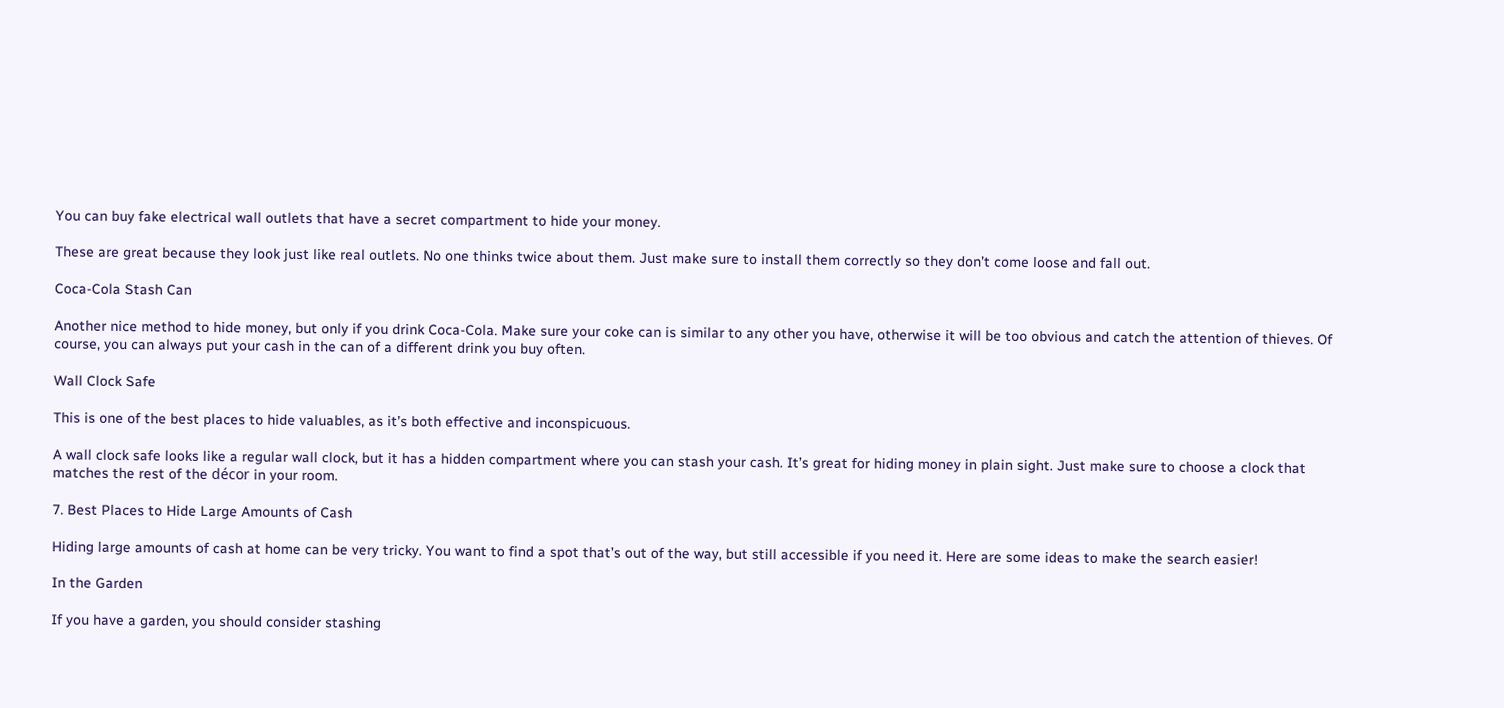You can buy fake electrical wall outlets that have a secret compartment to hide your money.

These are great because they look just like real outlets. No one thinks twice about them. Just make sure to install them correctly so they don’t come loose and fall out.

Coca-Cola Stash Can

Another nice method to hide money, but only if you drink Coca-Cola. Make sure your coke can is similar to any other you have, otherwise it will be too obvious and catch the attention of thieves. Of course, you can always put your cash in the can of a different drink you buy often.

Wall Clock Safe

This is one of the best places to hide valuables, as it’s both effective and inconspicuous.

A wall clock safe looks like a regular wall clock, but it has a hidden compartment where you can stash your cash. It’s great for hiding money in plain sight. Just make sure to choose a clock that matches the rest of the décor in your room.

7. Best Places to Hide Large Amounts of Cash

Hiding large amounts of cash at home can be very tricky. You want to find a spot that’s out of the way, but still accessible if you need it. Here are some ideas to make the search easier!

In the Garden

If you have a garden, you should consider stashing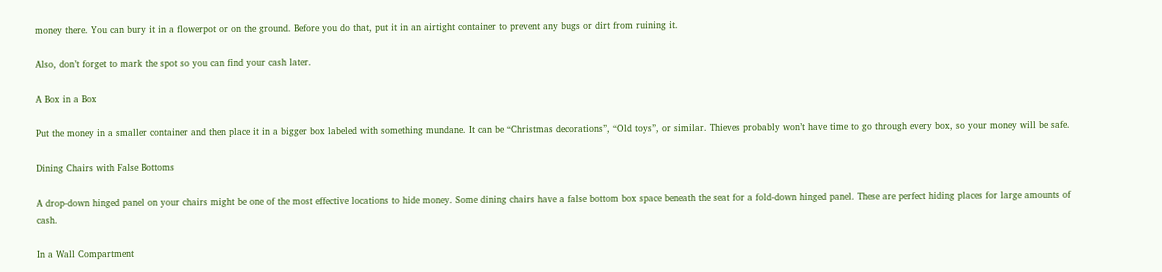money there. You can bury it in a flowerpot or on the ground. Before you do that, put it in an airtight container to prevent any bugs or dirt from ruining it.

Also, don’t forget to mark the spot so you can find your cash later.

A Box in a Box

Put the money in a smaller container and then place it in a bigger box labeled with something mundane. It can be “Christmas decorations”, “Old toys”, or similar. Thieves probably won’t have time to go through every box, so your money will be safe.

Dining Chairs with False Bottoms

A drop-down hinged panel on your chairs might be one of the most effective locations to hide money. Some dining chairs have a false bottom box space beneath the seat for a fold-down hinged panel. These are perfect hiding places for large amounts of cash.

In a Wall Compartment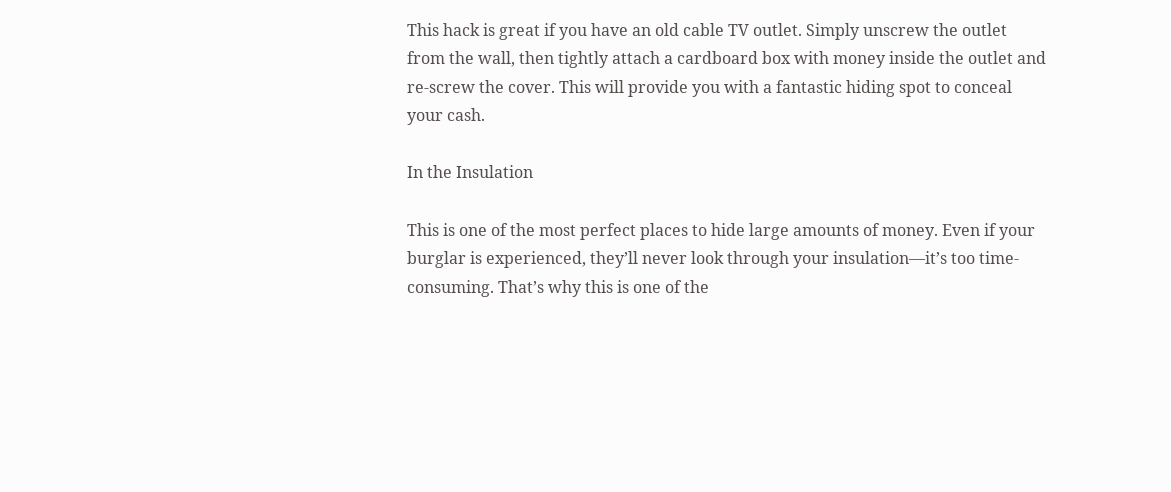This hack is great if you have an old cable TV outlet. Simply unscrew the outlet from the wall, then tightly attach a cardboard box with money inside the outlet and re-screw the cover. This will provide you with a fantastic hiding spot to conceal your cash.

In the Insulation

This is one of the most perfect places to hide large amounts of money. Even if your burglar is experienced, they’ll never look through your insulation—it’s too time-consuming. That’s why this is one of the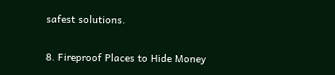safest solutions.

8. Fireproof Places to Hide Money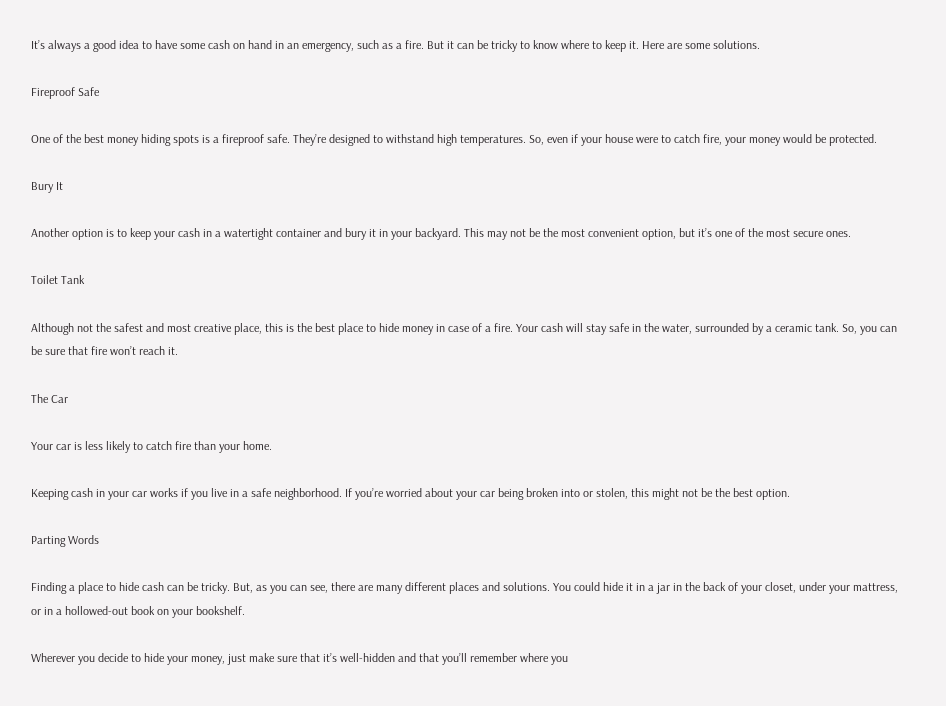It’s always a good idea to have some cash on hand in an emergency, such as a fire. But it can be tricky to know where to keep it. Here are some solutions.

Fireproof Safe

One of the best money hiding spots is a fireproof safe. They’re designed to withstand high temperatures. So, even if your house were to catch fire, your money would be protected.

Bury It

Another option is to keep your cash in a watertight container and bury it in your backyard. This may not be the most convenient option, but it’s one of the most secure ones.

Toilet Tank

Although not the safest and most creative place, this is the best place to hide money in case of a fire. Your cash will stay safe in the water, surrounded by a ceramic tank. So, you can be sure that fire won’t reach it.

The Car

Your car is less likely to catch fire than your home.

Keeping cash in your car works if you live in a safe neighborhood. If you’re worried about your car being broken into or stolen, this might not be the best option.

Parting Words

Finding a place to hide cash can be tricky. But, as you can see, there are many different places and solutions. You could hide it in a jar in the back of your closet, under your mattress, or in a hollowed-out book on your bookshelf.

Wherever you decide to hide your money, just make sure that it’s well-hidden and that you’ll remember where you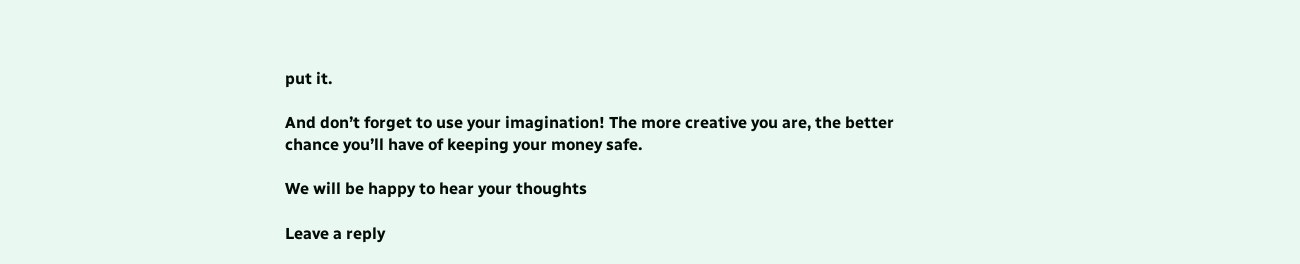put it.

And don’t forget to use your imagination! The more creative you are, the better chance you’ll have of keeping your money safe.

We will be happy to hear your thoughts

Leave a reply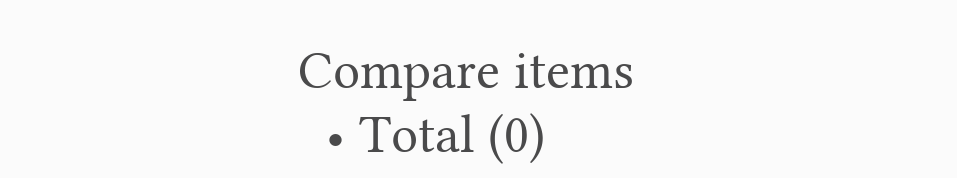Compare items
  • Total (0)